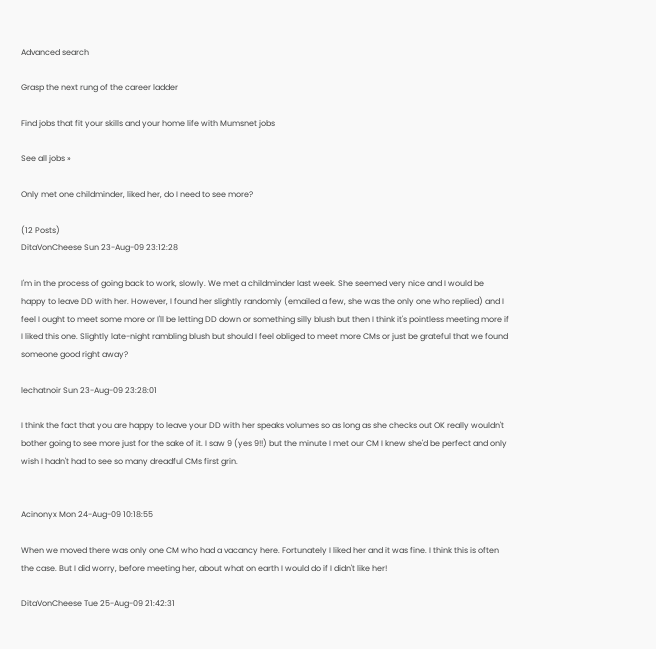Advanced search

Grasp the next rung of the career ladder

Find jobs that fit your skills and your home life with Mumsnet jobs

See all jobs »

Only met one childminder, liked her, do I need to see more?

(12 Posts)
DitaVonCheese Sun 23-Aug-09 23:12:28

I'm in the process of going back to work, slowly. We met a childminder last week. She seemed very nice and I would be happy to leave DD with her. However, I found her slightly randomly (emailed a few, she was the only one who replied) and I feel I ought to meet some more or I'll be letting DD down or something silly blush but then I think it's pointless meeting more if I liked this one. Slightly late-night rambling blush but should I feel obliged to meet more CMs or just be grateful that we found someone good right away?

lechatnoir Sun 23-Aug-09 23:28:01

I think the fact that you are happy to leave your DD with her speaks volumes so as long as she checks out OK really wouldn't bother going to see more just for the sake of it. I saw 9 (yes 9!!) but the minute I met our CM I knew she'd be perfect and only wish I hadn't had to see so many dreadful CMs first grin.


Acinonyx Mon 24-Aug-09 10:18:55

When we moved there was only one CM who had a vacancy here. Fortunately I liked her and it was fine. I think this is often the case. But I did worry, before meeting her, about what on earth I would do if I didn't like her!

DitaVonCheese Tue 25-Aug-09 21:42:31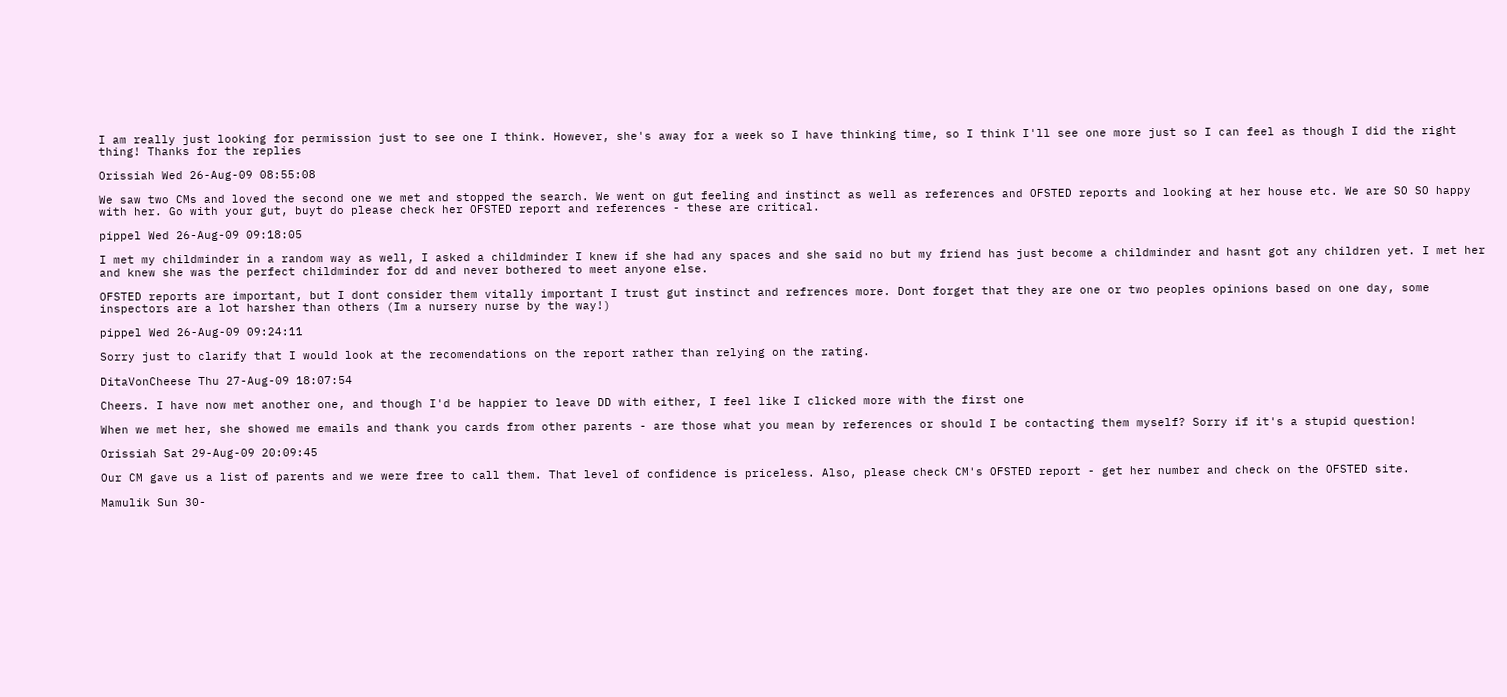I am really just looking for permission just to see one I think. However, she's away for a week so I have thinking time, so I think I'll see one more just so I can feel as though I did the right thing! Thanks for the replies

Orissiah Wed 26-Aug-09 08:55:08

We saw two CMs and loved the second one we met and stopped the search. We went on gut feeling and instinct as well as references and OFSTED reports and looking at her house etc. We are SO SO happy with her. Go with your gut, buyt do please check her OFSTED report and references - these are critical.

pippel Wed 26-Aug-09 09:18:05

I met my childminder in a random way as well, I asked a childminder I knew if she had any spaces and she said no but my friend has just become a childminder and hasnt got any children yet. I met her and knew she was the perfect childminder for dd and never bothered to meet anyone else.

OFSTED reports are important, but I dont consider them vitally important I trust gut instinct and refrences more. Dont forget that they are one or two peoples opinions based on one day, some inspectors are a lot harsher than others (Im a nursery nurse by the way!)

pippel Wed 26-Aug-09 09:24:11

Sorry just to clarify that I would look at the recomendations on the report rather than relying on the rating.

DitaVonCheese Thu 27-Aug-09 18:07:54

Cheers. I have now met another one, and though I'd be happier to leave DD with either, I feel like I clicked more with the first one

When we met her, she showed me emails and thank you cards from other parents - are those what you mean by references or should I be contacting them myself? Sorry if it's a stupid question!

Orissiah Sat 29-Aug-09 20:09:45

Our CM gave us a list of parents and we were free to call them. That level of confidence is priceless. Also, please check CM's OFSTED report - get her number and check on the OFSTED site.

Mamulik Sun 30-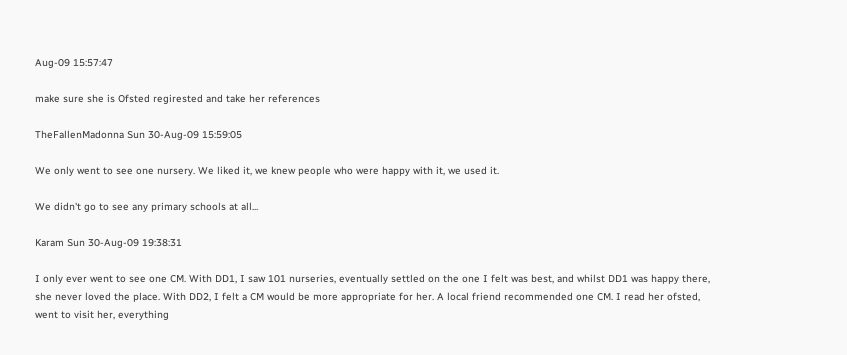Aug-09 15:57:47

make sure she is Ofsted regirested and take her references

TheFallenMadonna Sun 30-Aug-09 15:59:05

We only went to see one nursery. We liked it, we knew people who were happy with it, we used it.

We didn't go to see any primary schools at all...

Karam Sun 30-Aug-09 19:38:31

I only ever went to see one CM. With DD1, I saw 101 nurseries, eventually settled on the one I felt was best, and whilst DD1 was happy there, she never loved the place. With DD2, I felt a CM would be more appropriate for her. A local friend recommended one CM. I read her ofsted, went to visit her, everything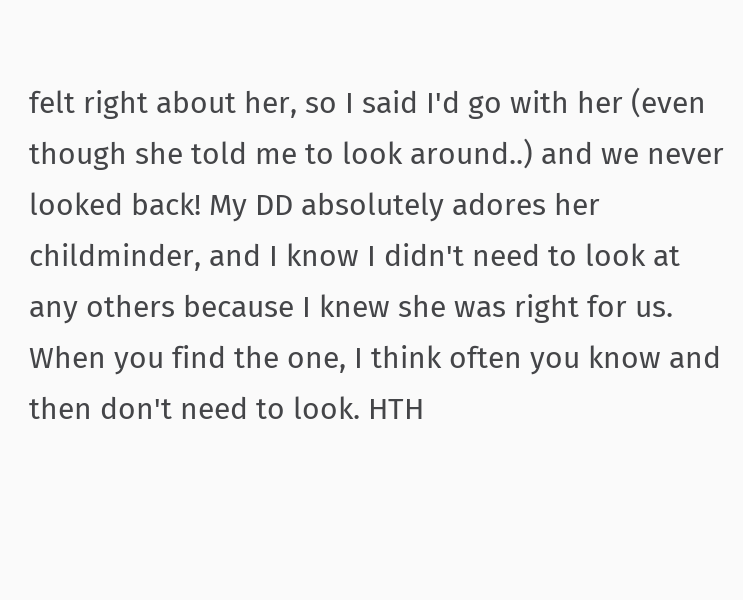felt right about her, so I said I'd go with her (even though she told me to look around..) and we never looked back! My DD absolutely adores her childminder, and I know I didn't need to look at any others because I knew she was right for us. When you find the one, I think often you know and then don't need to look. HTH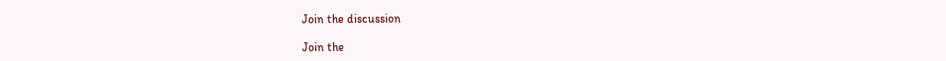Join the discussion

Join the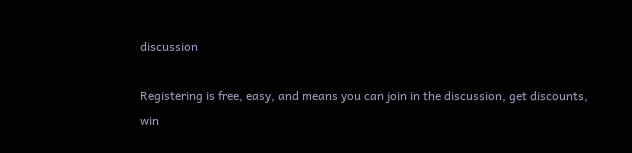discussion

Registering is free, easy, and means you can join in the discussion, get discounts, win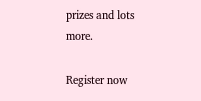prizes and lots more.

Register now